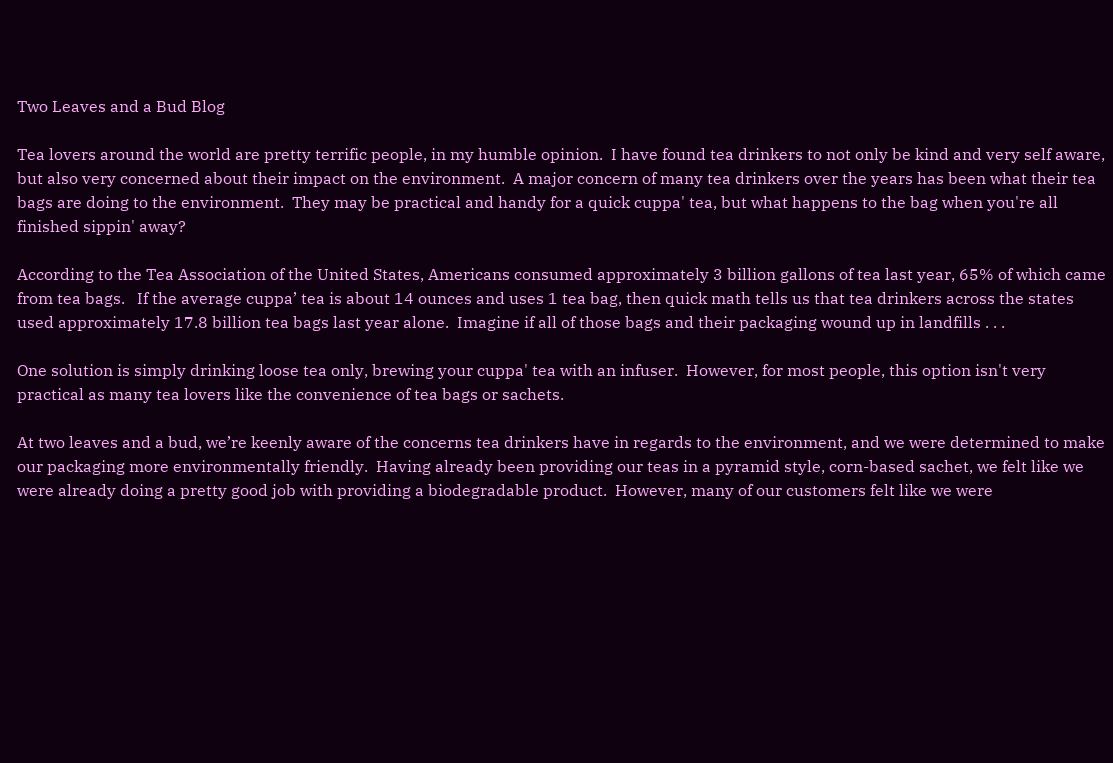Two Leaves and a Bud Blog

Tea lovers around the world are pretty terrific people, in my humble opinion.  I have found tea drinkers to not only be kind and very self aware, but also very concerned about their impact on the environment.  A major concern of many tea drinkers over the years has been what their tea bags are doing to the environment.  They may be practical and handy for a quick cuppa' tea, but what happens to the bag when you're all finished sippin' away?

According to the Tea Association of the United States, Americans consumed approximately 3 billion gallons of tea last year, 65% of which came from tea bags.   If the average cuppa’ tea is about 14 ounces and uses 1 tea bag, then quick math tells us that tea drinkers across the states used approximately 17.8 billion tea bags last year alone.  Imagine if all of those bags and their packaging wound up in landfills . . .

One solution is simply drinking loose tea only, brewing your cuppa' tea with an infuser.  However, for most people, this option isn't very practical as many tea lovers like the convenience of tea bags or sachets.

At two leaves and a bud, we’re keenly aware of the concerns tea drinkers have in regards to the environment, and we were determined to make our packaging more environmentally friendly.  Having already been providing our teas in a pyramid style, corn-based sachet, we felt like we were already doing a pretty good job with providing a biodegradable product.  However, many of our customers felt like we were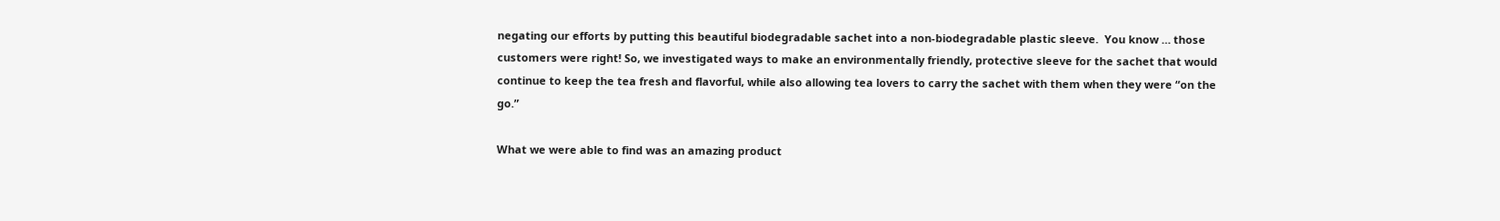negating our efforts by putting this beautiful biodegradable sachet into a non-biodegradable plastic sleeve.  You know … those customers were right! So, we investigated ways to make an environmentally friendly, protective sleeve for the sachet that would continue to keep the tea fresh and flavorful, while also allowing tea lovers to carry the sachet with them when they were “on the go.”

What we were able to find was an amazing product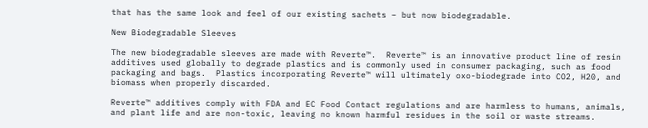that has the same look and feel of our existing sachets – but now biodegradable.

New Biodegradable Sleeves

The new biodegradable sleeves are made with Reverte™.  Reverte™ is an innovative product line of resin additives used globally to degrade plastics and is commonly used in consumer packaging, such as food packaging and bags.  Plastics incorporating Reverte™ will ultimately oxo-biodegrade into CO2, H20, and biomass when properly discarded.

Reverte™ additives comply with FDA and EC Food Contact regulations and are harmless to humans, animals, and plant life and are non-toxic, leaving no known harmful residues in the soil or waste streams.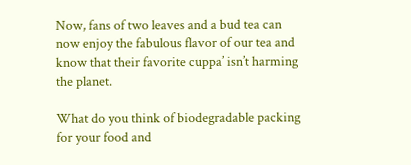Now, fans of two leaves and a bud tea can now enjoy the fabulous flavor of our tea and know that their favorite cuppa’ isn’t harming the planet.

What do you think of biodegradable packing for your food and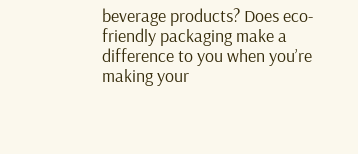beverage products? Does eco-friendly packaging make a difference to you when you’re making your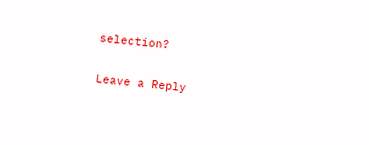selection?

Leave a Reply